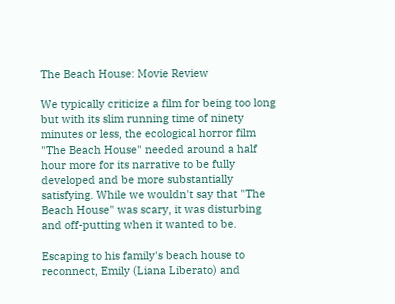The Beach House: Movie Review

We typically criticize a film for being too long but with its slim running time of ninety minutes or less, the ecological horror film "The Beach House" needed around a half hour more for its narrative to be fully developed and be more substantially satisfying. While we wouldn't say that "The Beach House" was scary, it was disturbing and off-putting when it wanted to be.

Escaping to his family's beach house to reconnect, Emily (Liana Liberato) and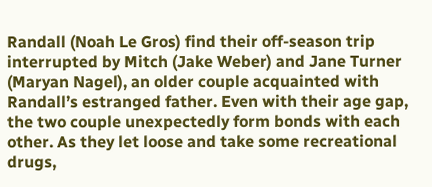Randall (Noah Le Gros) find their off-season trip interrupted by Mitch (Jake Weber) and Jane Turner (Maryan Nagel), an older couple acquainted with Randall’s estranged father. Even with their age gap, the two couple unexpectedly form bonds with each other. As they let loose and take some recreational drugs,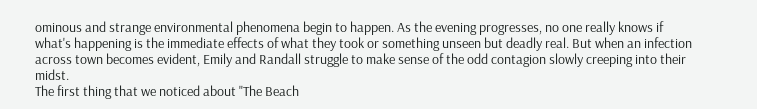ominous and strange environmental phenomena begin to happen. As the evening progresses, no one really knows if what's happening is the immediate effects of what they took or something unseen but deadly real. But when an infection across town becomes evident, Emily and Randall struggle to make sense of the odd contagion slowly creeping into their midst.
The first thing that we noticed about "The Beach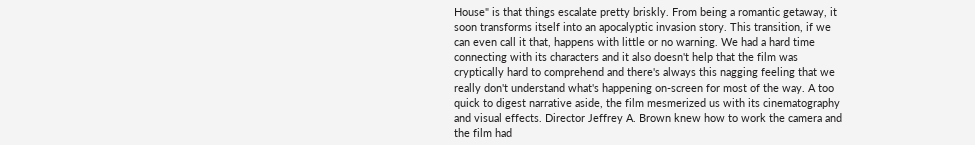House" is that things escalate pretty briskly. From being a romantic getaway, it soon transforms itself into an apocalyptic invasion story. This transition, if we can even call it that, happens with little or no warning. We had a hard time connecting with its characters and it also doesn't help that the film was cryptically hard to comprehend and there's always this nagging feeling that we really don't understand what's happening on-screen for most of the way. A too quick to digest narrative aside, the film mesmerized us with its cinematography and visual effects. Director Jeffrey A. Brown knew how to work the camera and the film had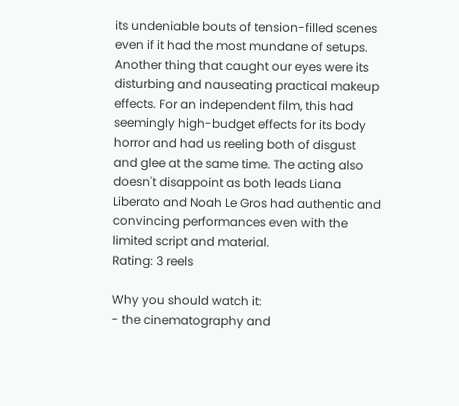its undeniable bouts of tension-filled scenes even if it had the most mundane of setups. Another thing that caught our eyes were its disturbing and nauseating practical makeup effects. For an independent film, this had seemingly high-budget effects for its body horror and had us reeling both of disgust and glee at the same time. The acting also doesn't disappoint as both leads Liana Liberato and Noah Le Gros had authentic and convincing performances even with the limited script and material.
Rating: 3 reels

Why you should watch it:
- the cinematography and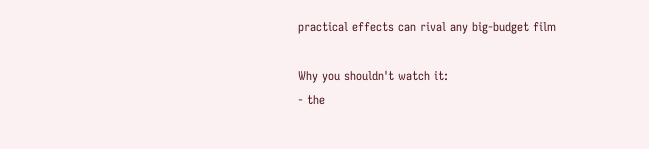practical effects can rival any big-budget film

Why you shouldn't watch it:
- the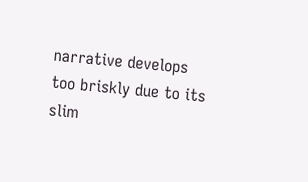narrative develops too briskly due to its slim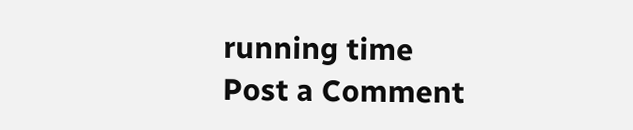running time
Post a Comment